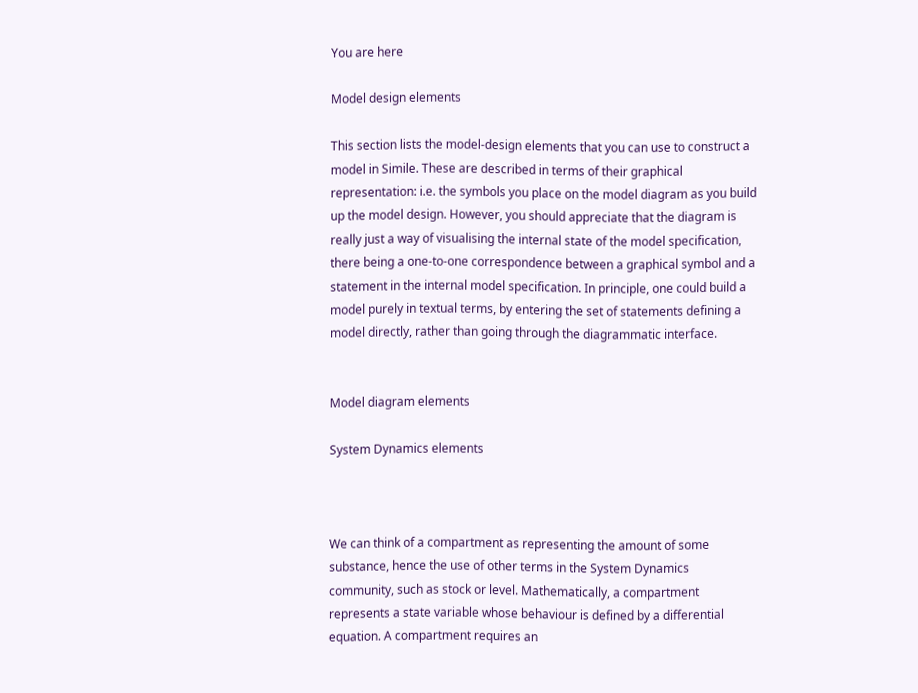You are here

Model design elements

This section lists the model-design elements that you can use to construct a model in Simile. These are described in terms of their graphical representation: i.e. the symbols you place on the model diagram as you build up the model design. However, you should appreciate that the diagram is really just a way of visualising the internal state of the model specification, there being a one-to-one correspondence between a graphical symbol and a statement in the internal model specification. In principle, one could build a model purely in textual terms, by entering the set of statements defining a model directly, rather than going through the diagrammatic interface.


Model diagram elements

System Dynamics elements



We can think of a compartment as representing the amount of some substance, hence the use of other terms in the System Dynamics community, such as stock or level. Mathematically, a compartment represents a state variable whose behaviour is defined by a differential equation. A compartment requires an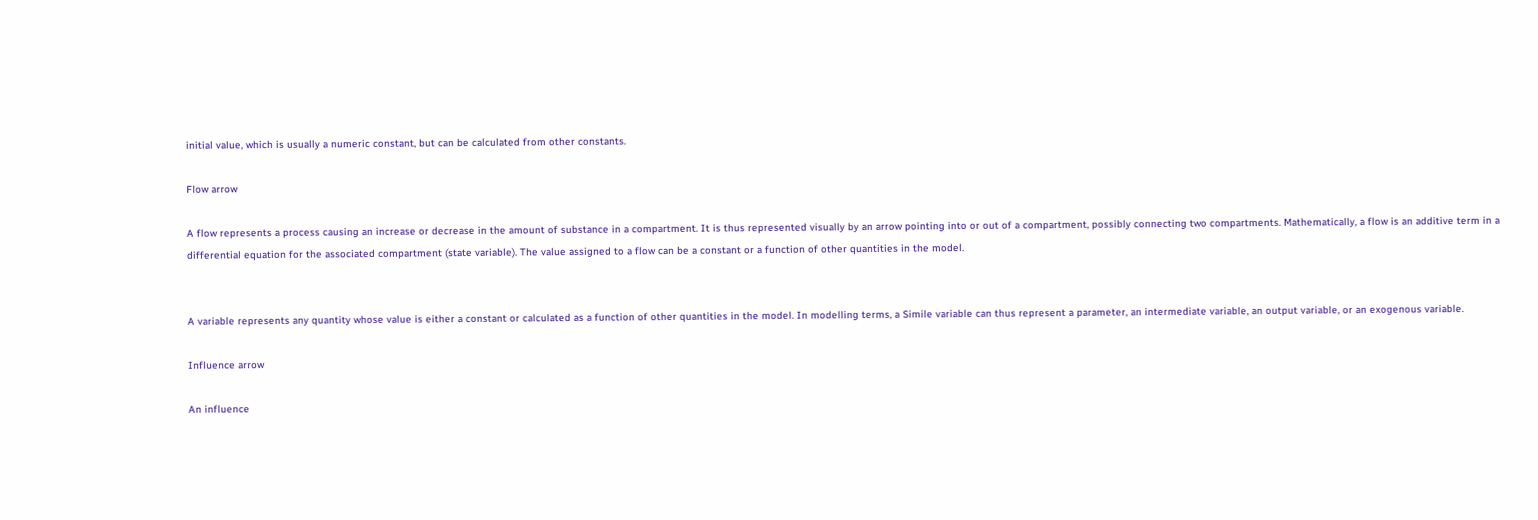initial value, which is usually a numeric constant, but can be calculated from other constants.

Flow arrow

A flow represents a process causing an increase or decrease in the amount of substance in a compartment. It is thus represented visually by an arrow pointing into or out of a compartment, possibly connecting two compartments. Mathematically, a flow is an additive term in a differential equation for the associated compartment (state variable). The value assigned to a flow can be a constant or a function of other quantities in the model.


A variable represents any quantity whose value is either a constant or calculated as a function of other quantities in the model. In modelling terms, a Simile variable can thus represent a parameter, an intermediate variable, an output variable, or an exogenous variable.

Influence arrow

An influence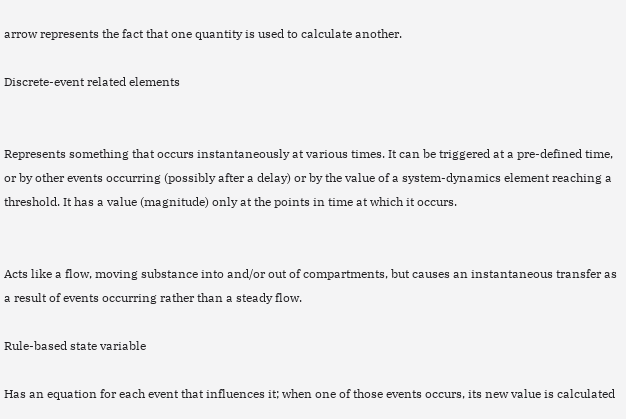arrow represents the fact that one quantity is used to calculate another.

Discrete-event related elements


Represents something that occurs instantaneously at various times. It can be triggered at a pre-defined time, or by other events occurring (possibly after a delay) or by the value of a system-dynamics element reaching a threshold. It has a value (magnitude) only at the points in time at which it occurs.


Acts like a flow, moving substance into and/or out of compartments, but causes an instantaneous transfer as a result of events occurring rather than a steady flow.

Rule-based state variable

Has an equation for each event that influences it; when one of those events occurs, its new value is calculated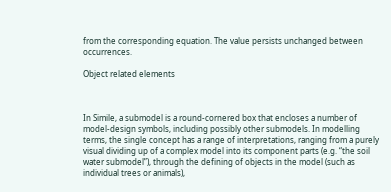from the corresponding equation. The value persists unchanged between occurrences.

Object related elements



In Simile, a submodel is a round-cornered box that encloses a number of model-design symbols, including possibly other submodels. In modelling terms, the single concept has a range of interpretations, ranging from a purely visual dividing up of a complex model into its component parts (e.g. “the soil water submodel”), through the defining of objects in the model (such as individual trees or animals),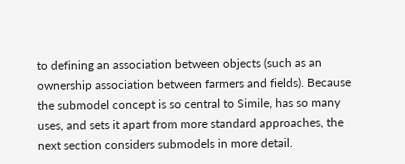to defining an association between objects (such as an ownership association between farmers and fields). Because the submodel concept is so central to Simile, has so many uses, and sets it apart from more standard approaches, the next section considers submodels in more detail.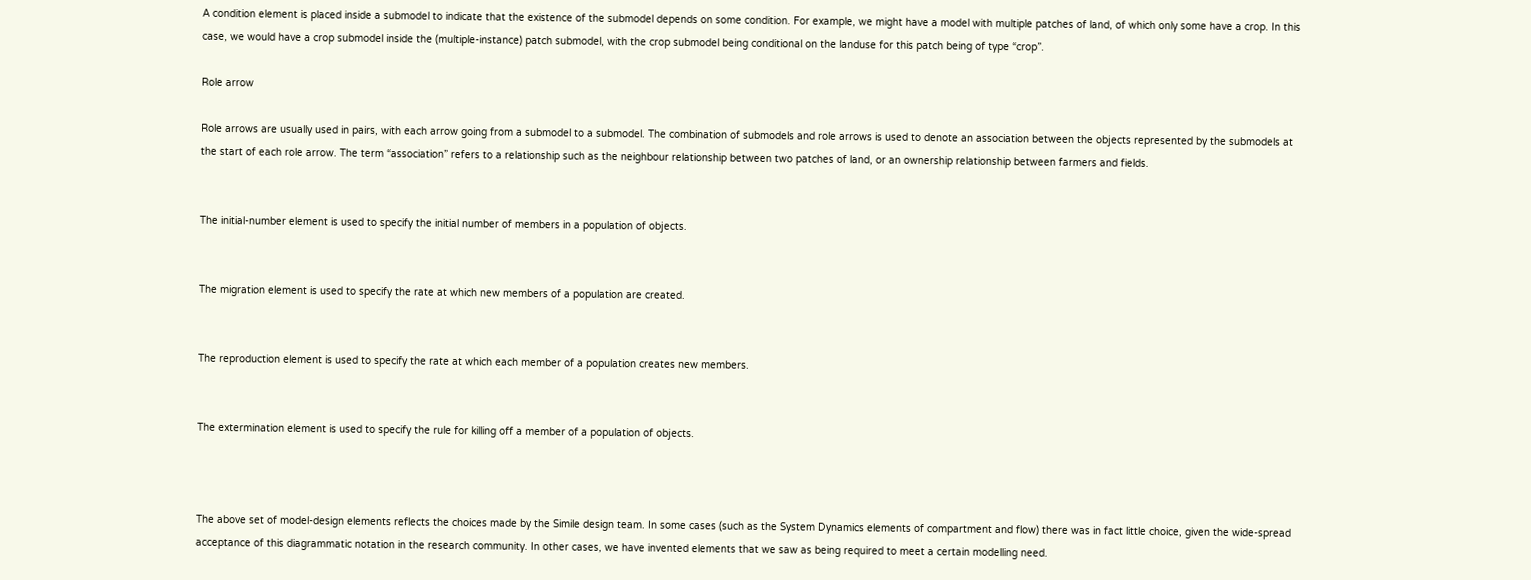A condition element is placed inside a submodel to indicate that the existence of the submodel depends on some condition. For example, we might have a model with multiple patches of land, of which only some have a crop. In this case, we would have a crop submodel inside the (multiple-instance) patch submodel, with the crop submodel being conditional on the landuse for this patch being of type “crop”.

Role arrow

Role arrows are usually used in pairs, with each arrow going from a submodel to a submodel. The combination of submodels and role arrows is used to denote an association between the objects represented by the submodels at the start of each role arrow. The term “association” refers to a relationship such as the neighbour relationship between two patches of land, or an ownership relationship between farmers and fields.


The initial-number element is used to specify the initial number of members in a population of objects.


The migration element is used to specify the rate at which new members of a population are created.


The reproduction element is used to specify the rate at which each member of a population creates new members.


The extermination element is used to specify the rule for killing off a member of a population of objects.



The above set of model-design elements reflects the choices made by the Simile design team. In some cases (such as the System Dynamics elements of compartment and flow) there was in fact little choice, given the wide-spread acceptance of this diagrammatic notation in the research community. In other cases, we have invented elements that we saw as being required to meet a certain modelling need.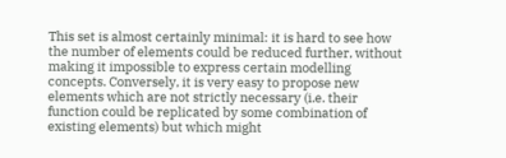This set is almost certainly minimal: it is hard to see how the number of elements could be reduced further, without making it impossible to express certain modelling concepts. Conversely, it is very easy to propose new elements which are not strictly necessary (i.e. their function could be replicated by some combination of existing elements) but which might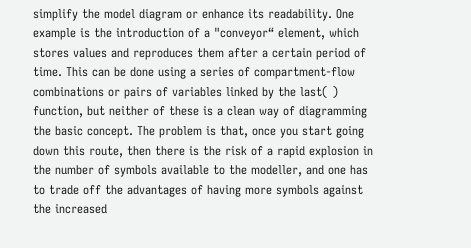simplify the model diagram or enhance its readability. One example is the introduction of a "conveyor“ element, which stores values and reproduces them after a certain period of time. This can be done using a series of compartment-flow combinations or pairs of variables linked by the last( ) function, but neither of these is a clean way of diagramming the basic concept. The problem is that, once you start going down this route, then there is the risk of a rapid explosion in the number of symbols available to the modeller, and one has to trade off the advantages of having more symbols against the increased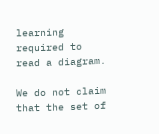learning required to read a diagram.

We do not claim that the set of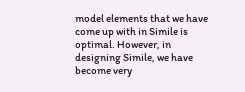model elements that we have come up with in Simile is optimal. However, in designing Simile, we have become very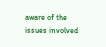aware of the issues involved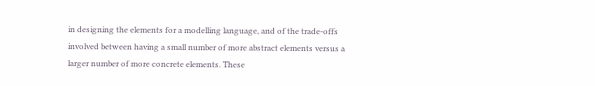in designing the elements for a modelling language, and of the trade-offs involved between having a small number of more abstract elements versus a larger number of more concrete elements. These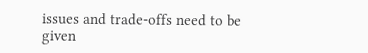issues and trade-offs need to be given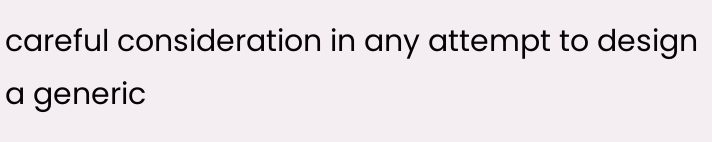careful consideration in any attempt to design a generic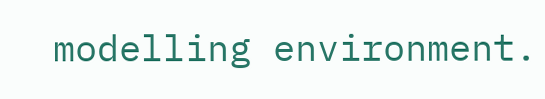modelling environment.